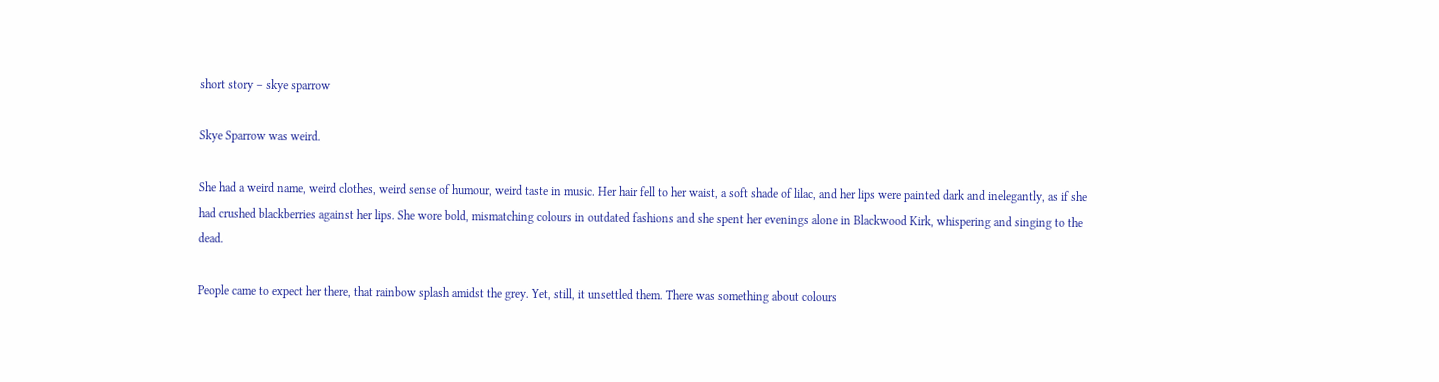short story – skye sparrow

Skye Sparrow was weird.

She had a weird name, weird clothes, weird sense of humour, weird taste in music. Her hair fell to her waist, a soft shade of lilac, and her lips were painted dark and inelegantly, as if she had crushed blackberries against her lips. She wore bold, mismatching colours in outdated fashions and she spent her evenings alone in Blackwood Kirk, whispering and singing to the dead.

People came to expect her there, that rainbow splash amidst the grey. Yet, still, it unsettled them. There was something about colours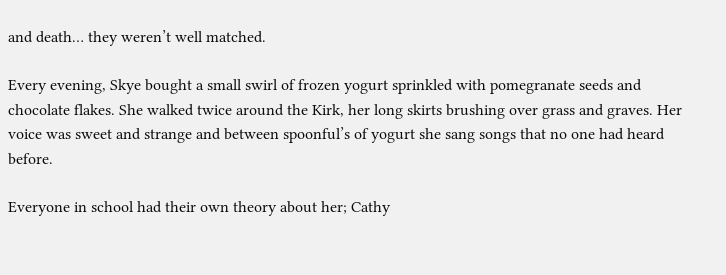and death… they weren’t well matched.

Every evening, Skye bought a small swirl of frozen yogurt sprinkled with pomegranate seeds and chocolate flakes. She walked twice around the Kirk, her long skirts brushing over grass and graves. Her voice was sweet and strange and between spoonful’s of yogurt she sang songs that no one had heard before.

Everyone in school had their own theory about her; Cathy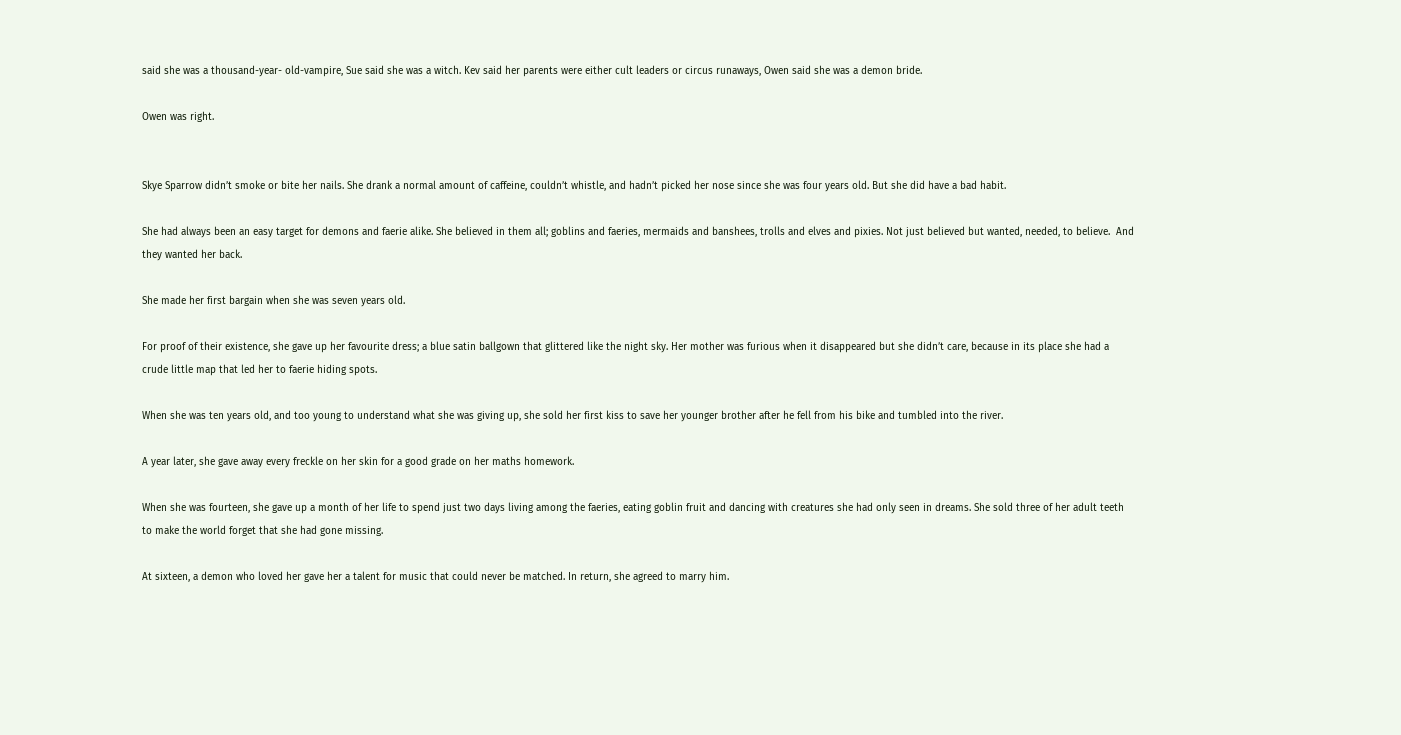said she was a thousand-year- old-vampire, Sue said she was a witch. Kev said her parents were either cult leaders or circus runaways, Owen said she was a demon bride.

Owen was right.


Skye Sparrow didn’t smoke or bite her nails. She drank a normal amount of caffeine, couldn’t whistle, and hadn’t picked her nose since she was four years old. But she did have a bad habit.

She had always been an easy target for demons and faerie alike. She believed in them all; goblins and faeries, mermaids and banshees, trolls and elves and pixies. Not just believed but wanted, needed, to believe.  And they wanted her back.

She made her first bargain when she was seven years old.

For proof of their existence, she gave up her favourite dress; a blue satin ballgown that glittered like the night sky. Her mother was furious when it disappeared but she didn’t care, because in its place she had a crude little map that led her to faerie hiding spots.

When she was ten years old, and too young to understand what she was giving up, she sold her first kiss to save her younger brother after he fell from his bike and tumbled into the river.

A year later, she gave away every freckle on her skin for a good grade on her maths homework.

When she was fourteen, she gave up a month of her life to spend just two days living among the faeries, eating goblin fruit and dancing with creatures she had only seen in dreams. She sold three of her adult teeth to make the world forget that she had gone missing.

At sixteen, a demon who loved her gave her a talent for music that could never be matched. In return, she agreed to marry him.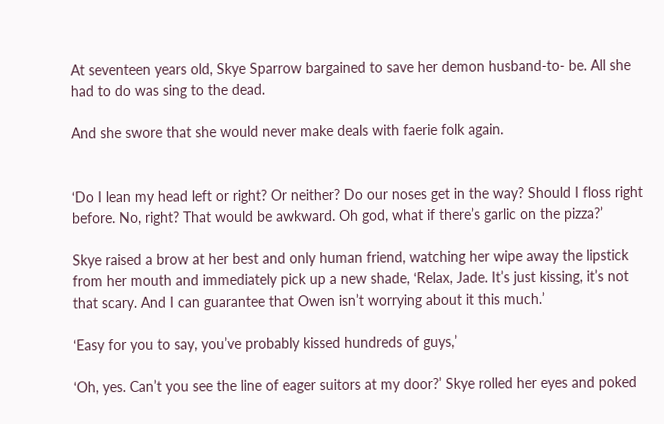At seventeen years old, Skye Sparrow bargained to save her demon husband-to- be. All she had to do was sing to the dead.

And she swore that she would never make deals with faerie folk again.


‘Do I lean my head left or right? Or neither? Do our noses get in the way? Should I floss right before. No, right? That would be awkward. Oh god, what if there’s garlic on the pizza?’

Skye raised a brow at her best and only human friend, watching her wipe away the lipstick from her mouth and immediately pick up a new shade, ‘Relax, Jade. It’s just kissing, it’s not that scary. And I can guarantee that Owen isn’t worrying about it this much.’

‘Easy for you to say, you’ve probably kissed hundreds of guys,’

‘Oh, yes. Can’t you see the line of eager suitors at my door?’ Skye rolled her eyes and poked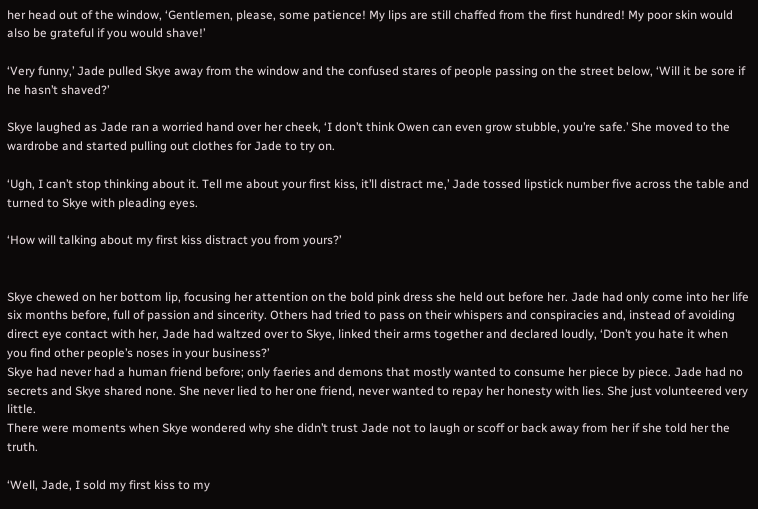her head out of the window, ‘Gentlemen, please, some patience! My lips are still chaffed from the first hundred! My poor skin would also be grateful if you would shave!’

‘Very funny,’ Jade pulled Skye away from the window and the confused stares of people passing on the street below, ‘Will it be sore if he hasn’t shaved?’

Skye laughed as Jade ran a worried hand over her cheek, ‘I don’t think Owen can even grow stubble, you’re safe.’ She moved to the wardrobe and started pulling out clothes for Jade to try on.

‘Ugh, I can’t stop thinking about it. Tell me about your first kiss, it’ll distract me,’ Jade tossed lipstick number five across the table and turned to Skye with pleading eyes.

‘How will talking about my first kiss distract you from yours?’


Skye chewed on her bottom lip, focusing her attention on the bold pink dress she held out before her. Jade had only come into her life six months before, full of passion and sincerity. Others had tried to pass on their whispers and conspiracies and, instead of avoiding direct eye contact with her, Jade had waltzed over to Skye, linked their arms together and declared loudly, ‘Don’t you hate it when you find other people’s noses in your business?’
Skye had never had a human friend before; only faeries and demons that mostly wanted to consume her piece by piece. Jade had no secrets and Skye shared none. She never lied to her one friend, never wanted to repay her honesty with lies. She just volunteered very little.
There were moments when Skye wondered why she didn’t trust Jade not to laugh or scoff or back away from her if she told her the truth.

‘Well, Jade, I sold my first kiss to my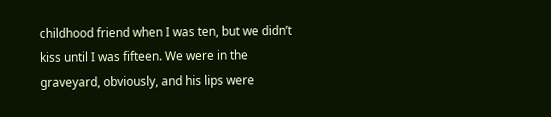childhood friend when I was ten, but we didn’t kiss until I was fifteen. We were in the graveyard, obviously, and his lips were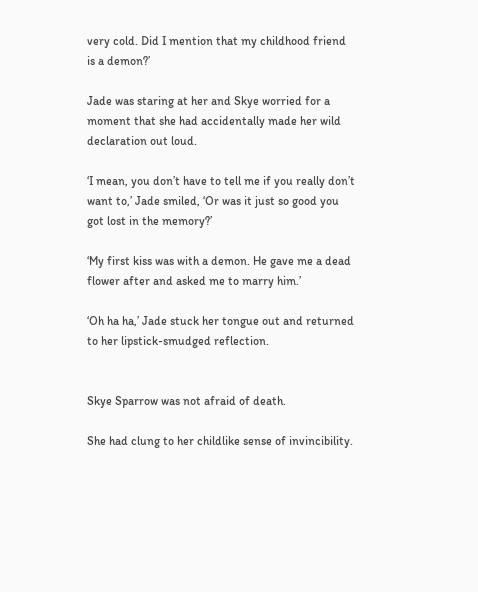very cold. Did I mention that my childhood friend is a demon?’

Jade was staring at her and Skye worried for a moment that she had accidentally made her wild declaration out loud.

‘I mean, you don’t have to tell me if you really don’t want to,’ Jade smiled, ‘Or was it just so good you got lost in the memory?’

‘My first kiss was with a demon. He gave me a dead flower after and asked me to marry him.’

‘Oh ha ha,’ Jade stuck her tongue out and returned to her lipstick-smudged reflection.


Skye Sparrow was not afraid of death.

She had clung to her childlike sense of invincibility.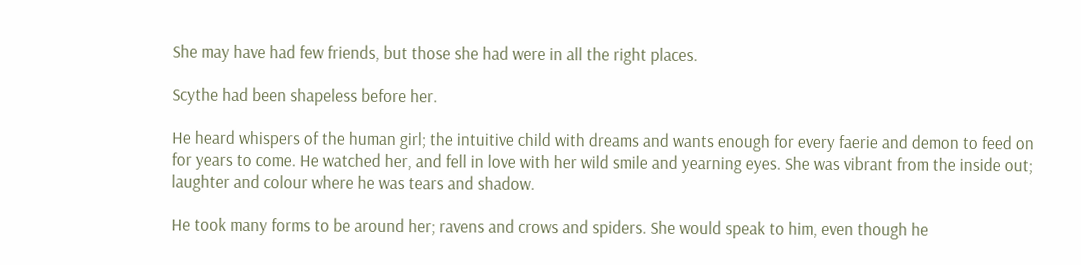She may have had few friends, but those she had were in all the right places.

Scythe had been shapeless before her.

He heard whispers of the human girl; the intuitive child with dreams and wants enough for every faerie and demon to feed on for years to come. He watched her, and fell in love with her wild smile and yearning eyes. She was vibrant from the inside out; laughter and colour where he was tears and shadow.

He took many forms to be around her; ravens and crows and spiders. She would speak to him, even though he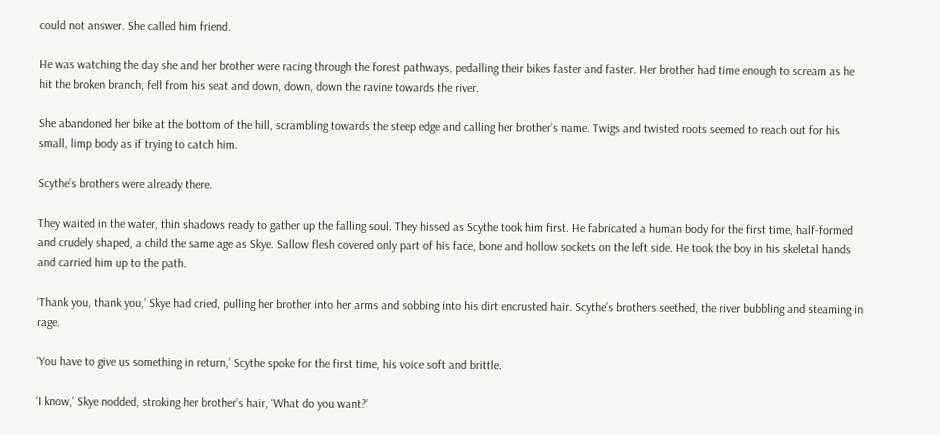could not answer. She called him friend.

He was watching the day she and her brother were racing through the forest pathways, pedalling their bikes faster and faster. Her brother had time enough to scream as he hit the broken branch, fell from his seat and down, down, down the ravine towards the river.

She abandoned her bike at the bottom of the hill, scrambling towards the steep edge and calling her brother’s name. Twigs and twisted roots seemed to reach out for his small, limp body as if trying to catch him.

Scythe’s brothers were already there.

They waited in the water, thin shadows ready to gather up the falling soul. They hissed as Scythe took him first. He fabricated a human body for the first time, half-formed and crudely shaped, a child the same age as Skye. Sallow flesh covered only part of his face, bone and hollow sockets on the left side. He took the boy in his skeletal hands and carried him up to the path.

‘Thank you, thank you,’ Skye had cried, pulling her brother into her arms and sobbing into his dirt encrusted hair. Scythe’s brothers seethed, the river bubbling and steaming in rage.

‘You have to give us something in return,’ Scythe spoke for the first time, his voice soft and brittle.

‘I know,’ Skye nodded, stroking her brother’s hair, ‘What do you want?’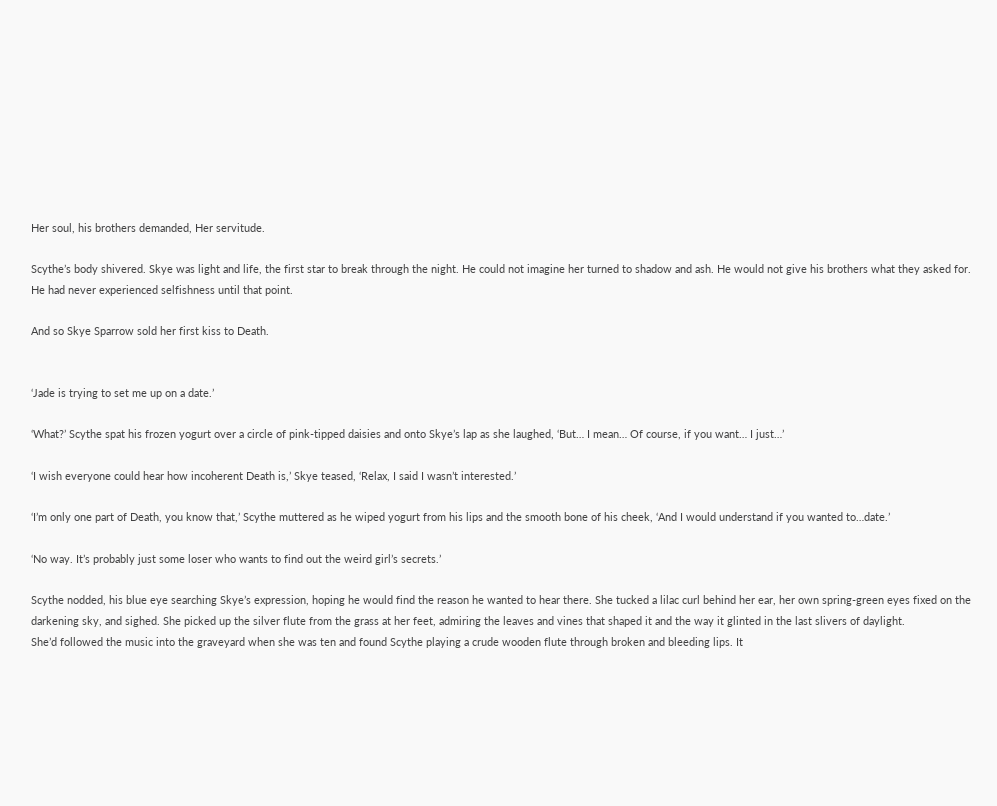Her soul, his brothers demanded, Her servitude.

Scythe’s body shivered. Skye was light and life, the first star to break through the night. He could not imagine her turned to shadow and ash. He would not give his brothers what they asked for.
He had never experienced selfishness until that point.

And so Skye Sparrow sold her first kiss to Death.


‘Jade is trying to set me up on a date.’

‘What?’ Scythe spat his frozen yogurt over a circle of pink-tipped daisies and onto Skye’s lap as she laughed, ‘But… I mean… Of course, if you want… I just…’

‘I wish everyone could hear how incoherent Death is,’ Skye teased, ‘Relax, I said I wasn’t interested.’

‘I’m only one part of Death, you know that,’ Scythe muttered as he wiped yogurt from his lips and the smooth bone of his cheek, ‘And I would understand if you wanted to…date.’

‘No way. It’s probably just some loser who wants to find out the weird girl’s secrets.’

Scythe nodded, his blue eye searching Skye’s expression, hoping he would find the reason he wanted to hear there. She tucked a lilac curl behind her ear, her own spring-green eyes fixed on the darkening sky, and sighed. She picked up the silver flute from the grass at her feet, admiring the leaves and vines that shaped it and the way it glinted in the last slivers of daylight.
She’d followed the music into the graveyard when she was ten and found Scythe playing a crude wooden flute through broken and bleeding lips. It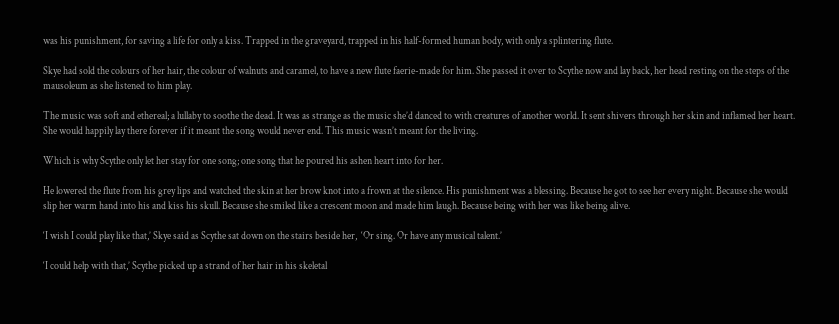was his punishment, for saving a life for only a kiss. Trapped in the graveyard, trapped in his half-formed human body, with only a splintering flute.

Skye had sold the colours of her hair, the colour of walnuts and caramel, to have a new flute faerie-made for him. She passed it over to Scythe now and lay back, her head resting on the steps of the mausoleum as she listened to him play.

The music was soft and ethereal; a lullaby to soothe the dead. It was as strange as the music she’d danced to with creatures of another world. It sent shivers through her skin and inflamed her heart. She would happily lay there forever if it meant the song would never end. This music wasn’t meant for the living.

Which is why Scythe only let her stay for one song; one song that he poured his ashen heart into for her.

He lowered the flute from his grey lips and watched the skin at her brow knot into a frown at the silence. His punishment was a blessing. Because he got to see her every night. Because she would slip her warm hand into his and kiss his skull. Because she smiled like a crescent moon and made him laugh. Because being with her was like being alive.

‘I wish I could play like that,’ Skye said as Scythe sat down on the stairs beside her,  ‘Or sing. Or have any musical talent.’

‘I could help with that,’ Scythe picked up a strand of her hair in his skeletal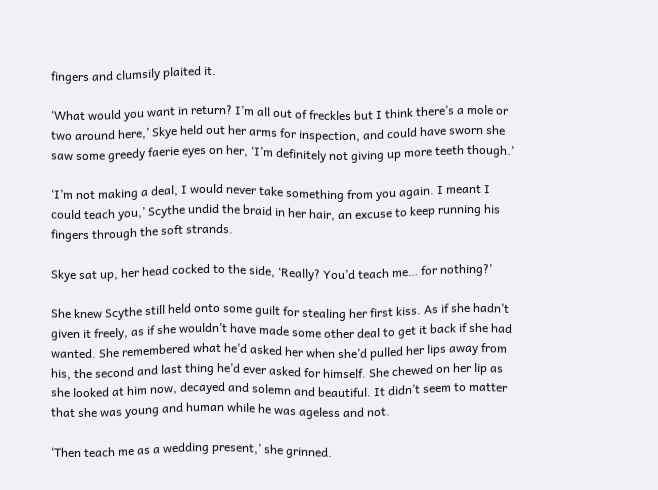fingers and clumsily plaited it.

‘What would you want in return? I’m all out of freckles but I think there’s a mole or two around here,’ Skye held out her arms for inspection, and could have sworn she saw some greedy faerie eyes on her, ‘I’m definitely not giving up more teeth though.’

‘I’m not making a deal, I would never take something from you again. I meant I could teach you,’ Scythe undid the braid in her hair, an excuse to keep running his fingers through the soft strands.

Skye sat up, her head cocked to the side, ‘Really? You’d teach me… for nothing?’

She knew Scythe still held onto some guilt for stealing her first kiss. As if she hadn’t given it freely, as if she wouldn’t have made some other deal to get it back if she had wanted. She remembered what he’d asked her when she’d pulled her lips away from his, the second and last thing he’d ever asked for himself. She chewed on her lip as she looked at him now, decayed and solemn and beautiful. It didn’t seem to matter that she was young and human while he was ageless and not.

‘Then teach me as a wedding present,’ she grinned.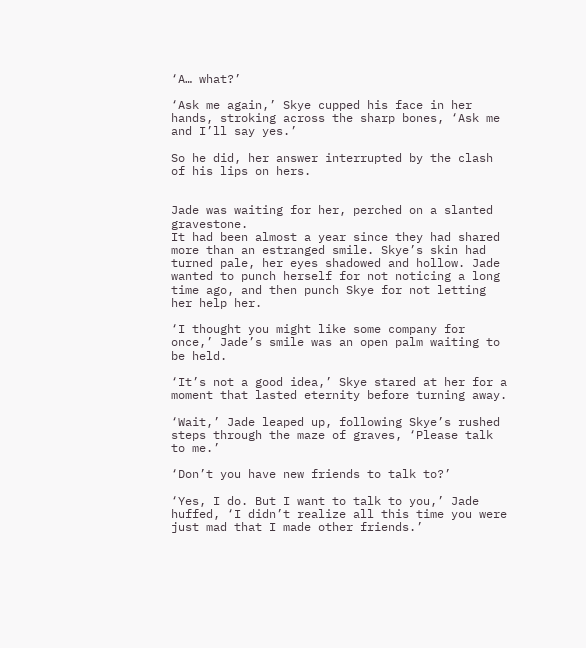‘A… what?’

‘Ask me again,’ Skye cupped his face in her hands, stroking across the sharp bones, ‘Ask me and I’ll say yes.’

So he did, her answer interrupted by the clash of his lips on hers.


Jade was waiting for her, perched on a slanted gravestone.
It had been almost a year since they had shared more than an estranged smile. Skye’s skin had turned pale, her eyes shadowed and hollow. Jade wanted to punch herself for not noticing a long time ago, and then punch Skye for not letting her help her.

‘I thought you might like some company for once,’ Jade’s smile was an open palm waiting to be held.

‘It’s not a good idea,’ Skye stared at her for a moment that lasted eternity before turning away.

‘Wait,’ Jade leaped up, following Skye’s rushed steps through the maze of graves, ‘Please talk to me.’

‘Don’t you have new friends to talk to?’

‘Yes, I do. But I want to talk to you,’ Jade huffed, ‘I didn’t realize all this time you were just mad that I made other friends.’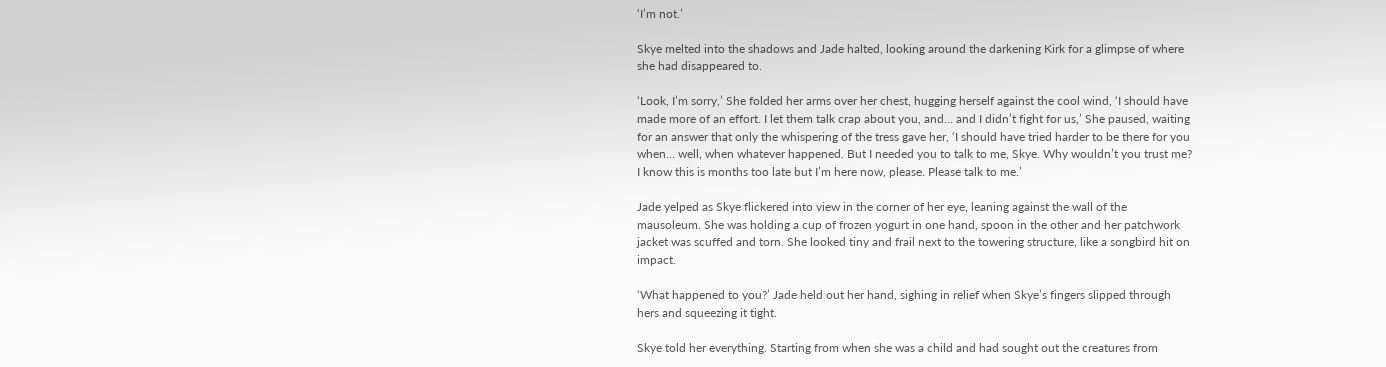‘I’m not.’

Skye melted into the shadows and Jade halted, looking around the darkening Kirk for a glimpse of where she had disappeared to.

‘Look, I’m sorry,’ She folded her arms over her chest, hugging herself against the cool wind, ‘I should have made more of an effort. I let them talk crap about you, and… and I didn’t fight for us,’ She paused, waiting for an answer that only the whispering of the tress gave her, ‘I should have tried harder to be there for you when… well, when whatever happened. But I needed you to talk to me, Skye. Why wouldn’t you trust me? I know this is months too late but I’m here now, please. Please talk to me.’

Jade yelped as Skye flickered into view in the corner of her eye, leaning against the wall of the mausoleum. She was holding a cup of frozen yogurt in one hand, spoon in the other and her patchwork jacket was scuffed and torn. She looked tiny and frail next to the towering structure, like a songbird hit on impact.

‘What happened to you?’ Jade held out her hand, sighing in relief when Skye’s fingers slipped through hers and squeezing it tight.

Skye told her everything. Starting from when she was a child and had sought out the creatures from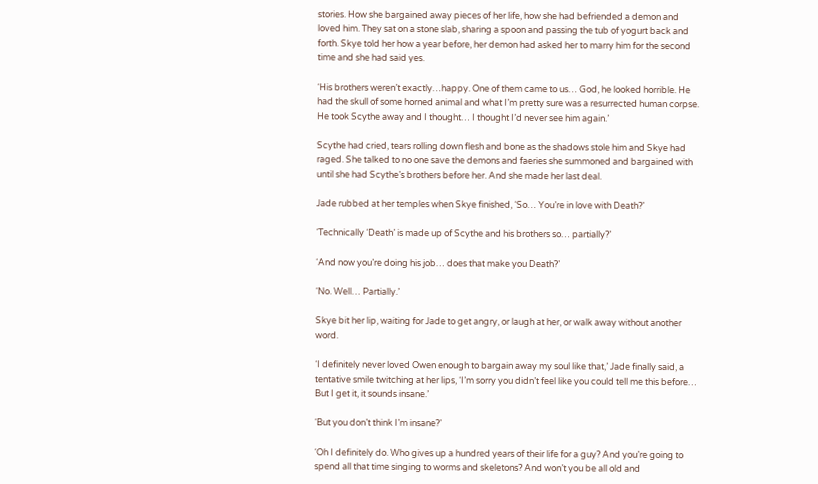stories. How she bargained away pieces of her life, how she had befriended a demon and loved him. They sat on a stone slab, sharing a spoon and passing the tub of yogurt back and forth. Skye told her how a year before, her demon had asked her to marry him for the second time and she had said yes.

‘His brothers weren’t exactly…happy. One of them came to us… God, he looked horrible. He had the skull of some horned animal and what I’m pretty sure was a resurrected human corpse. He took Scythe away and I thought… I thought I’d never see him again.’

Scythe had cried, tears rolling down flesh and bone as the shadows stole him and Skye had raged. She talked to no one save the demons and faeries she summoned and bargained with until she had Scythe’s brothers before her. And she made her last deal.

Jade rubbed at her temples when Skye finished, ‘So… You’re in love with Death?’

‘Technically ‘Death’ is made up of Scythe and his brothers so… partially?’

‘And now you’re doing his job… does that make you Death?’

‘No. Well… Partially.’

Skye bit her lip, waiting for Jade to get angry, or laugh at her, or walk away without another word.

‘I definitely never loved Owen enough to bargain away my soul like that,’ Jade finally said, a tentative smile twitching at her lips, ‘I’m sorry you didn’t feel like you could tell me this before… But I get it, it sounds insane.’

‘But you don’t think I’m insane?’

‘Oh I definitely do. Who gives up a hundred years of their life for a guy? And you’re going to spend all that time singing to worms and skeletons? And won’t you be all old and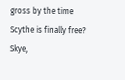gross by the time Scythe is finally free? Skye,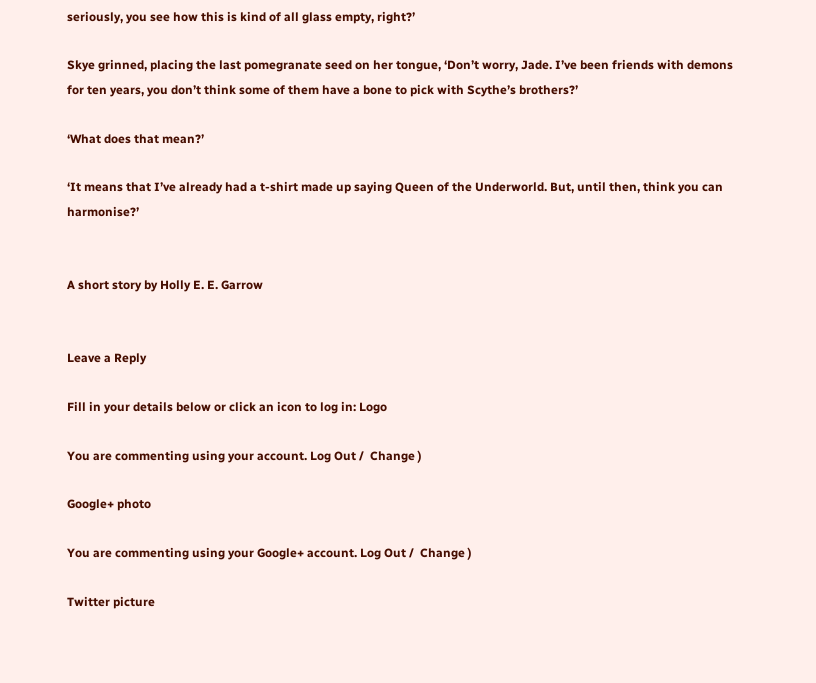seriously, you see how this is kind of all glass empty, right?’

Skye grinned, placing the last pomegranate seed on her tongue, ‘Don’t worry, Jade. I’ve been friends with demons for ten years, you don’t think some of them have a bone to pick with Scythe’s brothers?’

‘What does that mean?’

‘It means that I’ve already had a t-shirt made up saying Queen of the Underworld. But, until then, think you can harmonise?’


A short story by Holly E. E. Garrow


Leave a Reply

Fill in your details below or click an icon to log in: Logo

You are commenting using your account. Log Out /  Change )

Google+ photo

You are commenting using your Google+ account. Log Out /  Change )

Twitter picture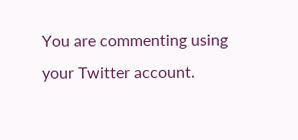You are commenting using your Twitter account.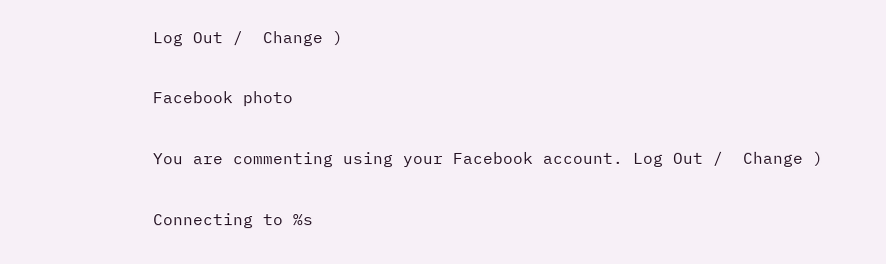Log Out /  Change )

Facebook photo

You are commenting using your Facebook account. Log Out /  Change )

Connecting to %s